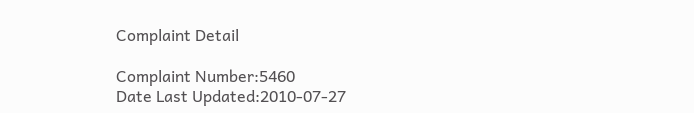Complaint Detail

Complaint Number:5460
Date Last Updated:2010-07-27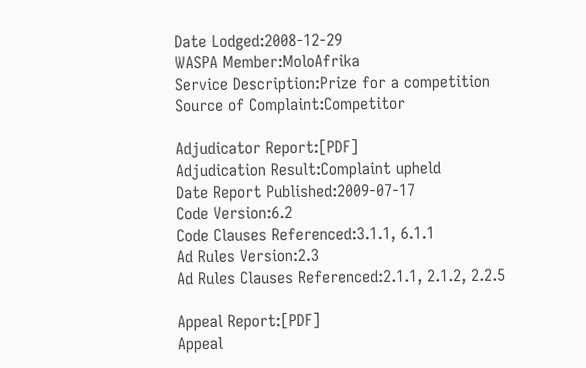Date Lodged:2008-12-29
WASPA Member:MoloAfrika
Service Description:Prize for a competition
Source of Complaint:Competitor

Adjudicator Report:[PDF]
Adjudication Result:Complaint upheld
Date Report Published:2009-07-17
Code Version:6.2
Code Clauses Referenced:3.1.1, 6.1.1
Ad Rules Version:2.3
Ad Rules Clauses Referenced:2.1.1, 2.1.2, 2.2.5

Appeal Report:[PDF]
Appeal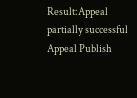Result:Appeal partially successful
Appeal Publish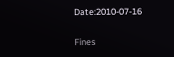Date:2010-07-16

Fines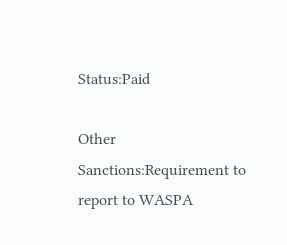Status:Paid

Other Sanctions:Requirement to report to WASPA